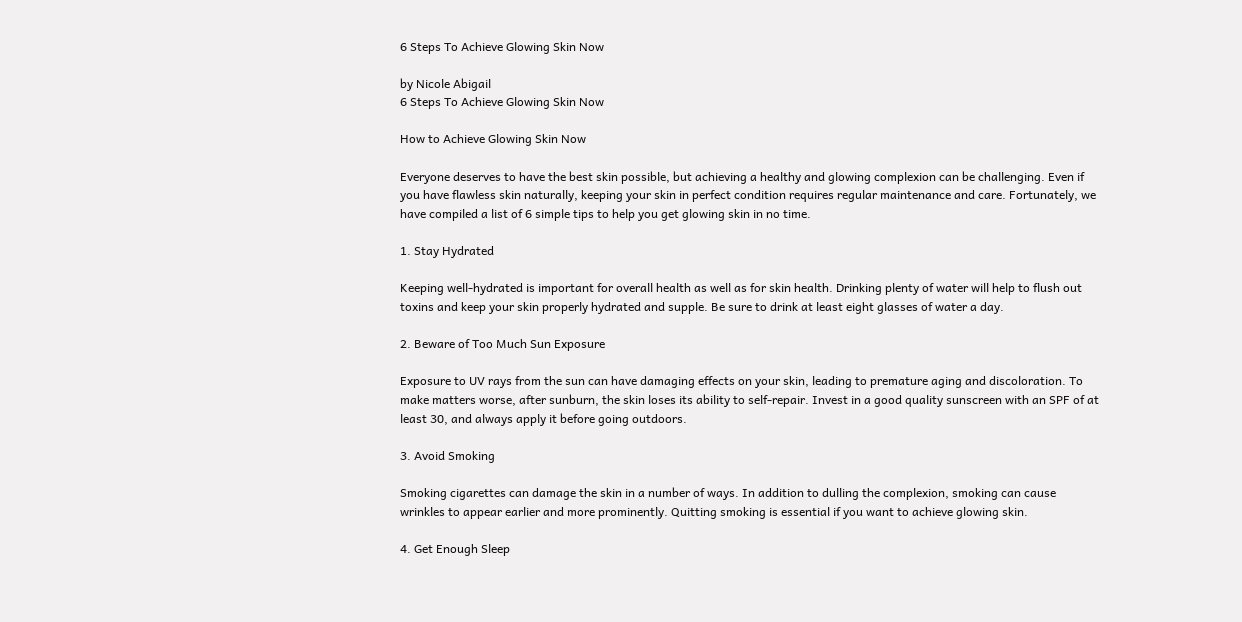6 Steps To Achieve Glowing Skin Now

by Nicole Abigail
6 Steps To Achieve Glowing Skin Now

How to Achieve Glowing Skin Now

Everyone deserves to have the best skin possible, but achieving a healthy and glowing complexion can be challenging. Even if you have flawless skin naturally, keeping your skin in perfect condition requires regular maintenance and care. Fortunately, we have compiled a list of 6 simple tips to help you get glowing skin in no time.

1. Stay Hydrated

Keeping well-hydrated is important for overall health as well as for skin health. Drinking plenty of water will help to flush out toxins and keep your skin properly hydrated and supple. Be sure to drink at least eight glasses of water a day.

2. Beware of Too Much Sun Exposure

Exposure to UV rays from the sun can have damaging effects on your skin, leading to premature aging and discoloration. To make matters worse, after sunburn, the skin loses its ability to self-repair. Invest in a good quality sunscreen with an SPF of at least 30, and always apply it before going outdoors.

3. Avoid Smoking

Smoking cigarettes can damage the skin in a number of ways. In addition to dulling the complexion, smoking can cause wrinkles to appear earlier and more prominently. Quitting smoking is essential if you want to achieve glowing skin.

4. Get Enough Sleep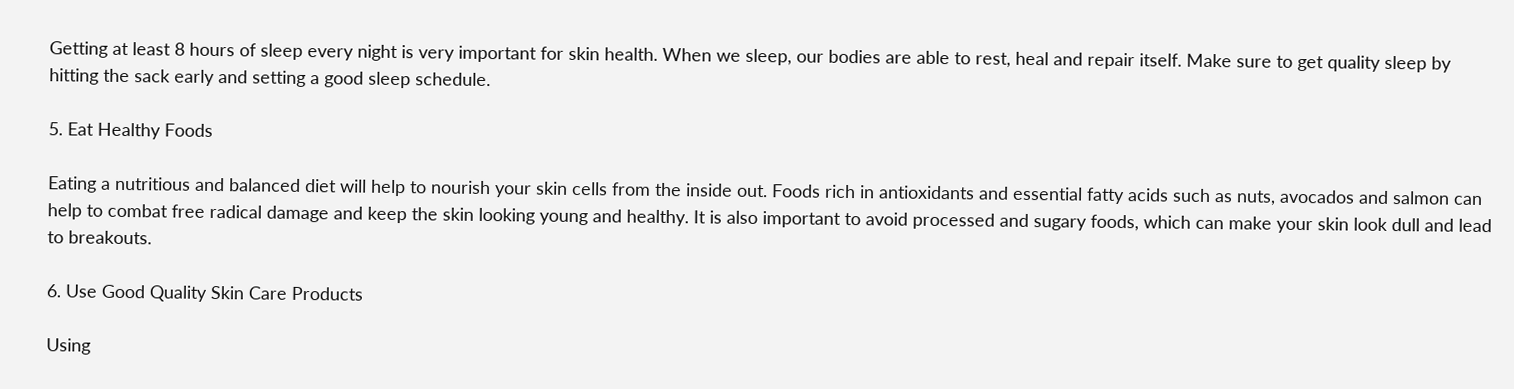Getting at least 8 hours of sleep every night is very important for skin health. When we sleep, our bodies are able to rest, heal and repair itself. Make sure to get quality sleep by hitting the sack early and setting a good sleep schedule.

5. Eat Healthy Foods

Eating a nutritious and balanced diet will help to nourish your skin cells from the inside out. Foods rich in antioxidants and essential fatty acids such as nuts, avocados and salmon can help to combat free radical damage and keep the skin looking young and healthy. It is also important to avoid processed and sugary foods, which can make your skin look dull and lead to breakouts.

6. Use Good Quality Skin Care Products

Using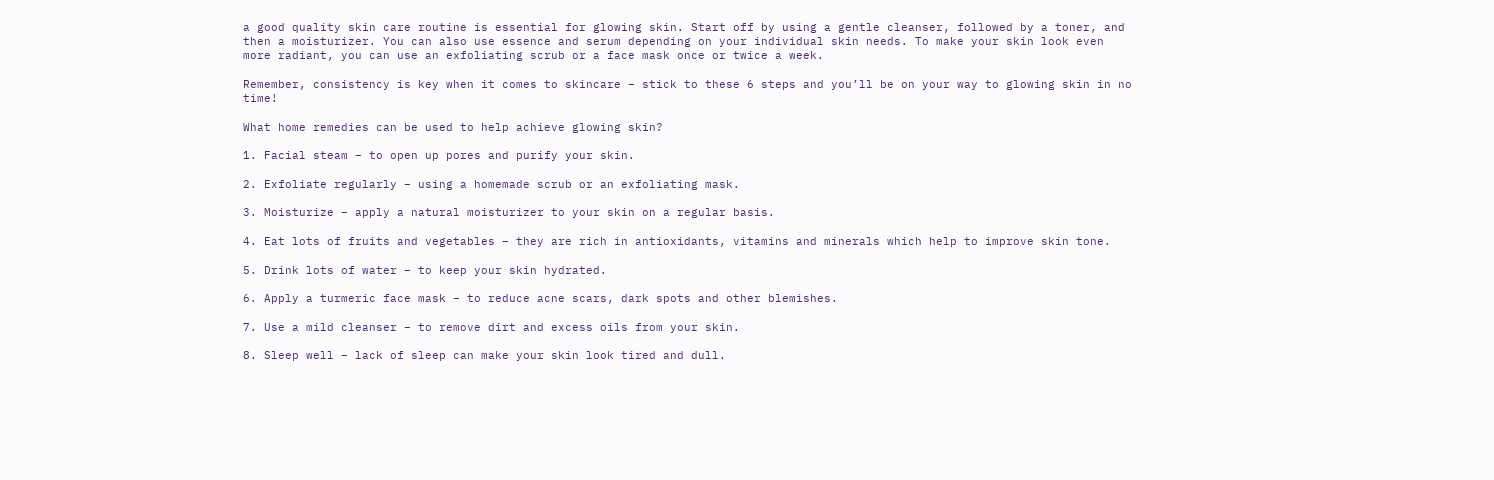a good quality skin care routine is essential for glowing skin. Start off by using a gentle cleanser, followed by a toner, and then a moisturizer. You can also use essence and serum depending on your individual skin needs. To make your skin look even more radiant, you can use an exfoliating scrub or a face mask once or twice a week.

Remember, consistency is key when it comes to skincare – stick to these 6 steps and you’ll be on your way to glowing skin in no time!

What home remedies can be used to help achieve glowing skin?

1. Facial steam – to open up pores and purify your skin.

2. Exfoliate regularly – using a homemade scrub or an exfoliating mask.

3. Moisturize – apply a natural moisturizer to your skin on a regular basis.

4. Eat lots of fruits and vegetables – they are rich in antioxidants, vitamins and minerals which help to improve skin tone.

5. Drink lots of water – to keep your skin hydrated.

6. Apply a turmeric face mask – to reduce acne scars, dark spots and other blemishes.

7. Use a mild cleanser – to remove dirt and excess oils from your skin.

8. Sleep well – lack of sleep can make your skin look tired and dull.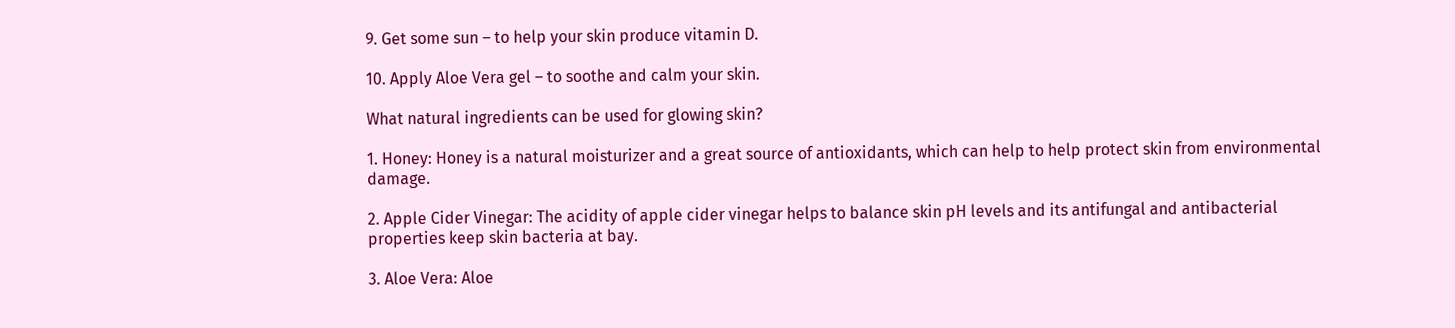9. Get some sun – to help your skin produce vitamin D.

10. Apply Aloe Vera gel – to soothe and calm your skin.

What natural ingredients can be used for glowing skin?

1. Honey: Honey is a natural moisturizer and a great source of antioxidants, which can help to help protect skin from environmental damage.

2. Apple Cider Vinegar: The acidity of apple cider vinegar helps to balance skin pH levels and its antifungal and antibacterial properties keep skin bacteria at bay.

3. Aloe Vera: Aloe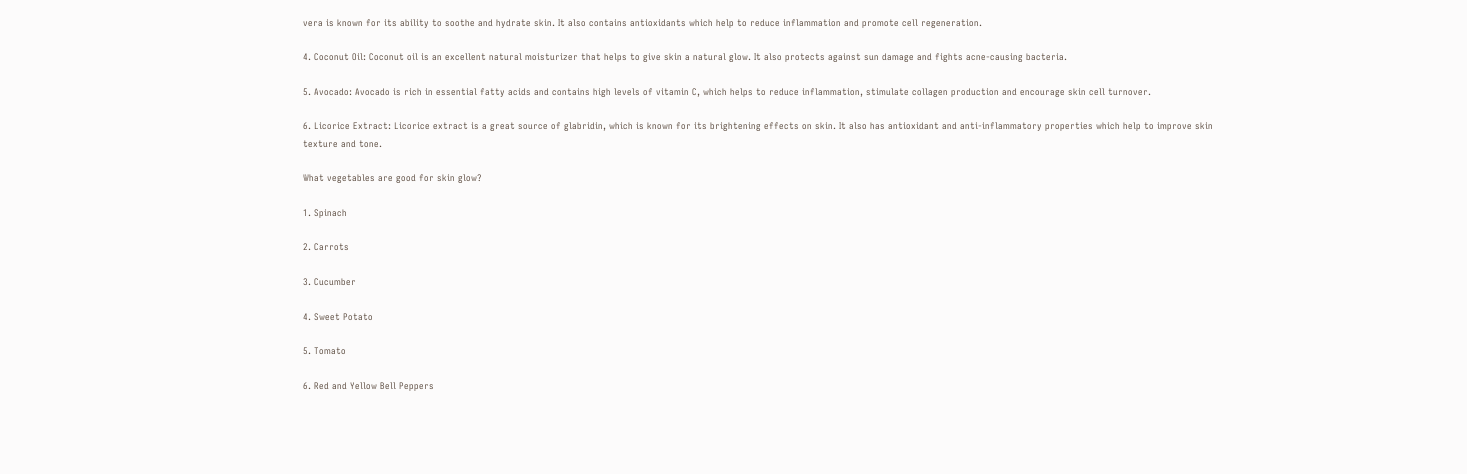vera is known for its ability to soothe and hydrate skin. It also contains antioxidants which help to reduce inflammation and promote cell regeneration.

4. Coconut Oil: Coconut oil is an excellent natural moisturizer that helps to give skin a natural glow. It also protects against sun damage and fights acne-causing bacteria.

5. Avocado: Avocado is rich in essential fatty acids and contains high levels of vitamin C, which helps to reduce inflammation, stimulate collagen production and encourage skin cell turnover.

6. Licorice Extract: Licorice extract is a great source of glabridin, which is known for its brightening effects on skin. It also has antioxidant and anti-inflammatory properties which help to improve skin texture and tone.

What vegetables are good for skin glow?

1. Spinach

2. Carrots

3. Cucumber

4. Sweet Potato

5. Tomato

6. Red and Yellow Bell Peppers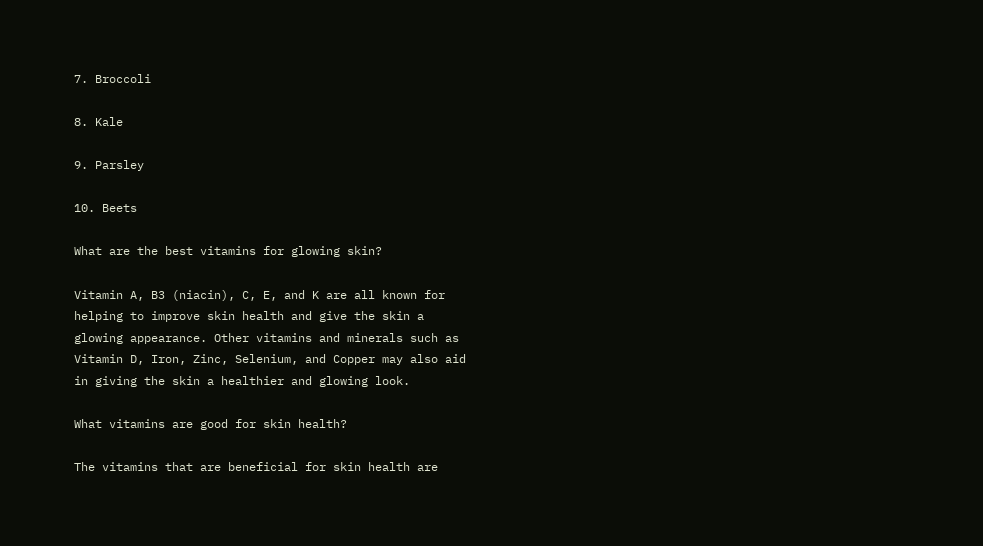7. Broccoli

8. Kale

9. Parsley

10. Beets

What are the best vitamins for glowing skin?

Vitamin A, B3 (niacin), C, E, and K are all known for helping to improve skin health and give the skin a glowing appearance. Other vitamins and minerals such as Vitamin D, Iron, Zinc, Selenium, and Copper may also aid in giving the skin a healthier and glowing look.

What vitamins are good for skin health?

The vitamins that are beneficial for skin health are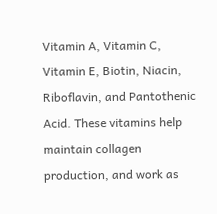Vitamin A, Vitamin C, Vitamin E, Biotin, Niacin, Riboflavin, and Pantothenic Acid. These vitamins help maintain collagen production, and work as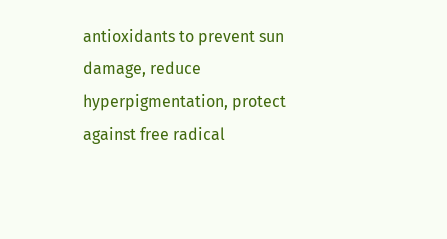antioxidants to prevent sun damage, reduce hyperpigmentation, protect against free radical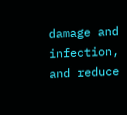damage and infection, and reduce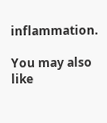inflammation.

You may also like